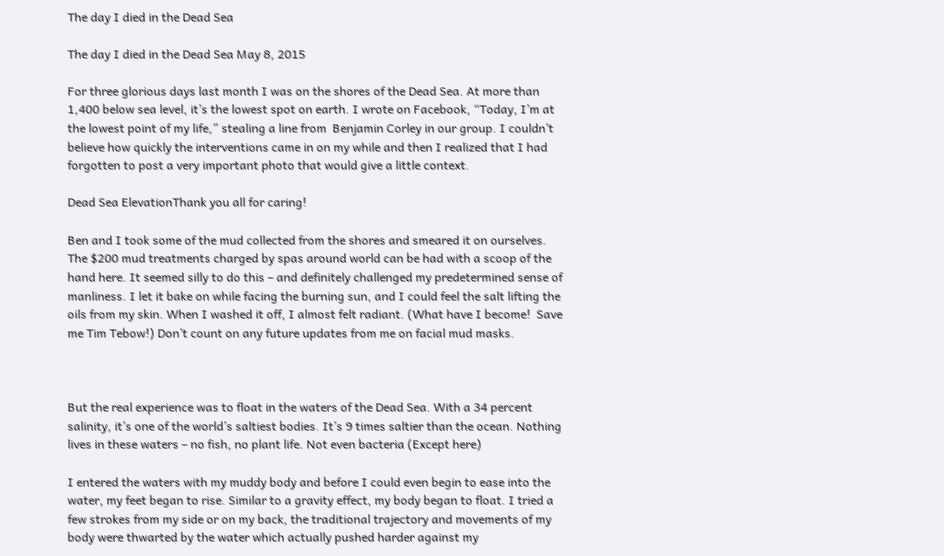The day I died in the Dead Sea

The day I died in the Dead Sea May 8, 2015

For three glorious days last month I was on the shores of the Dead Sea. At more than 1,400 below sea level, it’s the lowest spot on earth. I wrote on Facebook, “Today, I’m at the lowest point of my life,” stealing a line from  Benjamin Corley in our group. I couldn’t believe how quickly the interventions came in on my while and then I realized that I had forgotten to post a very important photo that would give a little context.

Dead Sea ElevationThank you all for caring!

Ben and I took some of the mud collected from the shores and smeared it on ourselves. The $200 mud treatments charged by spas around world can be had with a scoop of the hand here. It seemed silly to do this – and definitely challenged my predetermined sense of manliness. I let it bake on while facing the burning sun, and I could feel the salt lifting the oils from my skin. When I washed it off, I almost felt radiant. (What have I become!  Save me Tim Tebow!) Don’t count on any future updates from me on facial mud masks.



But the real experience was to float in the waters of the Dead Sea. With a 34 percent salinity, it’s one of the world’s saltiest bodies. It’s 9 times saltier than the ocean. Nothing lives in these waters – no fish, no plant life. Not even bacteria (Except here)

I entered the waters with my muddy body and before I could even begin to ease into the water, my feet began to rise. Similar to a gravity effect, my body began to float. I tried a few strokes from my side or on my back, the traditional trajectory and movements of my body were thwarted by the water which actually pushed harder against my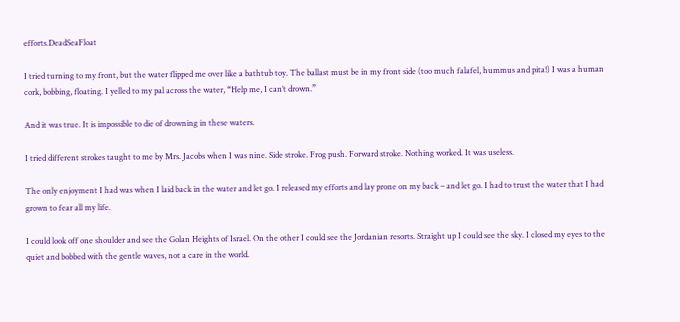efforts.DeadSeaFloat

I tried turning to my front, but the water flipped me over like a bathtub toy. The ballast must be in my front side (too much falafel, hummus and pita!) I was a human cork, bobbing, floating. I yelled to my pal across the water, “Help me, I can’t drown.”

And it was true. It is impossible to die of drowning in these waters.

I tried different strokes taught to me by Mrs. Jacobs when I was nine. Side stroke. Frog push. Forward stroke. Nothing worked. It was useless.

The only enjoyment I had was when I laid back in the water and let go. I released my efforts and lay prone on my back – and let go. I had to trust the water that I had grown to fear all my life.

I could look off one shoulder and see the Golan Heights of Israel. On the other I could see the Jordanian resorts. Straight up I could see the sky. I closed my eyes to the quiet and bobbed with the gentle waves, not a care in the world.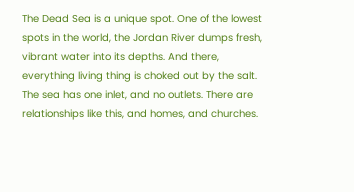The Dead Sea is a unique spot. One of the lowest spots in the world, the Jordan River dumps fresh, vibrant water into its depths. And there, everything living thing is choked out by the salt. The sea has one inlet, and no outlets. There are relationships like this, and homes, and churches.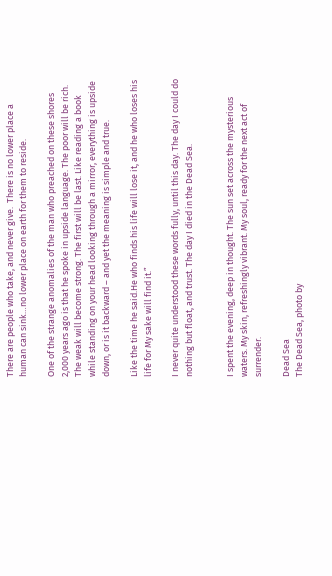There are people who take, and never give.  There is no lower place a human can sink…no lower place on earth for them to reside.

One of the strange anomalies of the man who preached on these shores 2,000 years ago is that he spoke in upside language. The poor will be rich. The weak will become strong. The first will be last. Like reading a book while standing on your head looking through a mirror, everything is upside down, or is it backward – and yet the meaning is simple and true.

Like the time he said.He who finds his life will lose it, and he who loses his life for My sake will find it.”

I never quite understood these words fully, until this day. The day I could do nothing but float, and trust. The day I died in the Dead Sea.


I spent the evening, deep in thought. The sun set across the mysterious waters. My skin, refreshingly vibrant. My soul, ready for the next act of surrender.

Dead Sea
The Dead Sea, photo by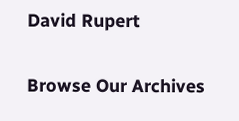David Rupert


Browse Our Archives